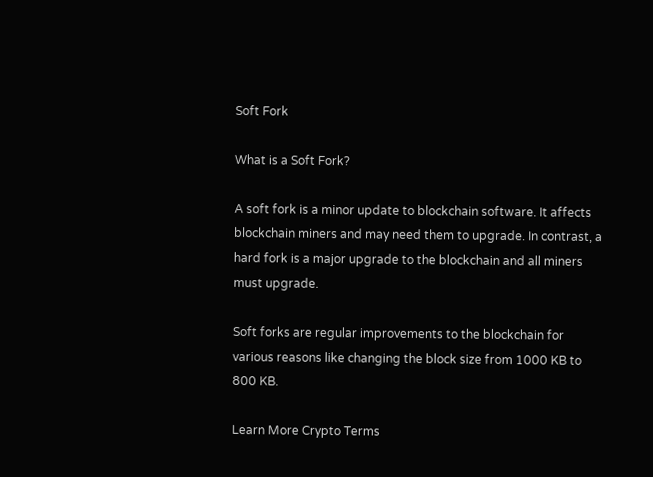Soft Fork

What is a Soft Fork?

A soft fork is a minor update to blockchain software. It affects blockchain miners and may need them to upgrade. In contrast, a hard fork is a major upgrade to the blockchain and all miners must upgrade.

Soft forks are regular improvements to the blockchain for various reasons like changing the block size from 1000 KB to 800 KB.

Learn More Crypto Terms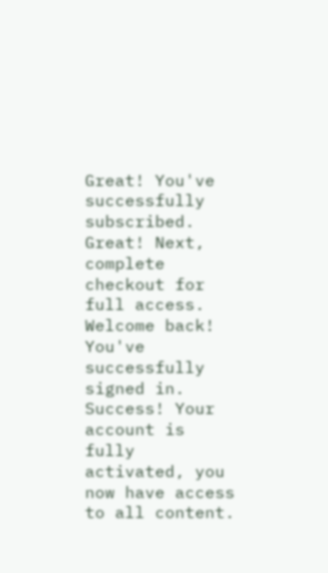Great! You've successfully subscribed.
Great! Next, complete checkout for full access.
Welcome back! You've successfully signed in.
Success! Your account is fully activated, you now have access to all content.